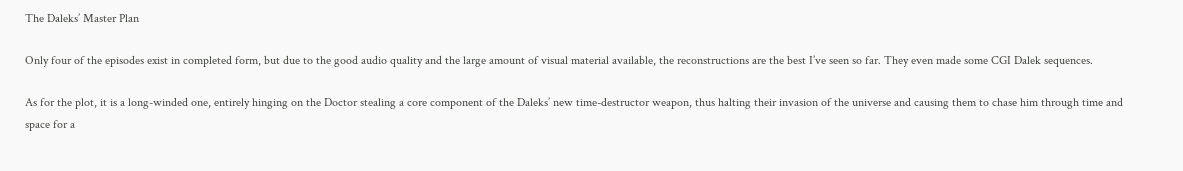The Daleks’ Master Plan

Only four of the episodes exist in completed form, but due to the good audio quality and the large amount of visual material available, the reconstructions are the best I’ve seen so far. They even made some CGI Dalek sequences.

As for the plot, it is a long-winded one, entirely hinging on the Doctor stealing a core component of the Daleks’ new time-destructor weapon, thus halting their invasion of the universe and causing them to chase him through time and space for a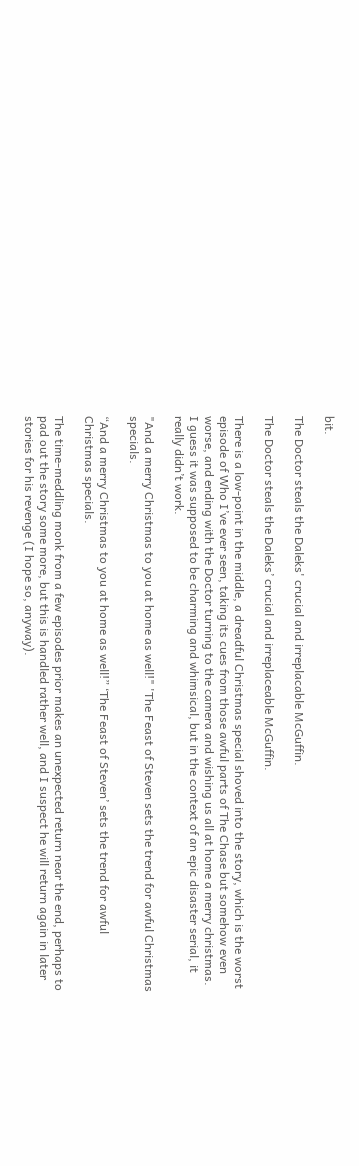bit.

The Doctor steals the Daleks' crucial and irreplacable McGuffin.

The Doctor steals the Daleks’ crucial and irreplaceable McGuffin.

There is a low-point in the middle, a dreadful Christmas special shoved into the story, which is the worst episode of Who I’ve ever seen, taking its cues from those awful parts of The Chase but somehow even worse, and ending with the Doctor turning to the camera and wishing us all at home a merry christmas. I guess it was supposed to be charming and whimsical, but in the context of an epic disaster serial, it really didn’t work.

"And a merry Christmas to you at home as well!" 'The Feast of Steven sets the trend for awful Christmas specials.

“And a merry Christmas to you at home as well!” ‘The Feast of Steven’ sets the trend for awful Christmas specials.

The time-meddling monk from a few episodes prior makes an unexpected return near the end, perhaps to pad out the story some more, but this is handled rather well, and I suspect he will return again in later stories for his revenge (I hope so, anyway).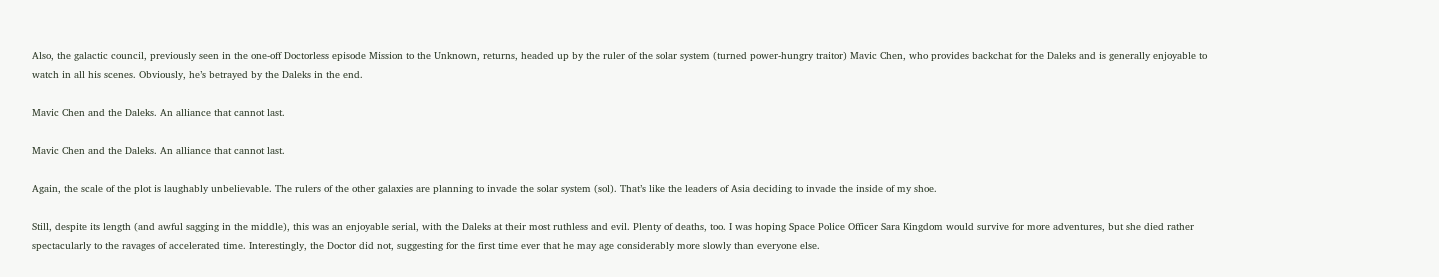Also, the galactic council, previously seen in the one-off Doctorless episode Mission to the Unknown, returns, headed up by the ruler of the solar system (turned power-hungry traitor) Mavic Chen, who provides backchat for the Daleks and is generally enjoyable to watch in all his scenes. Obviously, he’s betrayed by the Daleks in the end.

Mavic Chen and the Daleks. An alliance that cannot last.

Mavic Chen and the Daleks. An alliance that cannot last.

Again, the scale of the plot is laughably unbelievable. The rulers of the other galaxies are planning to invade the solar system (sol). That’s like the leaders of Asia deciding to invade the inside of my shoe.

Still, despite its length (and awful sagging in the middle), this was an enjoyable serial, with the Daleks at their most ruthless and evil. Plenty of deaths, too. I was hoping Space Police Officer Sara Kingdom would survive for more adventures, but she died rather spectacularly to the ravages of accelerated time. Interestingly, the Doctor did not, suggesting for the first time ever that he may age considerably more slowly than everyone else.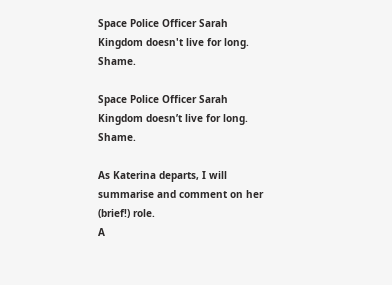Space Police Officer Sarah Kingdom doesn't live for long. Shame.

Space Police Officer Sarah Kingdom doesn’t live for long. Shame.

As Katerina departs, I will summarise and comment on her (brief!) role.
A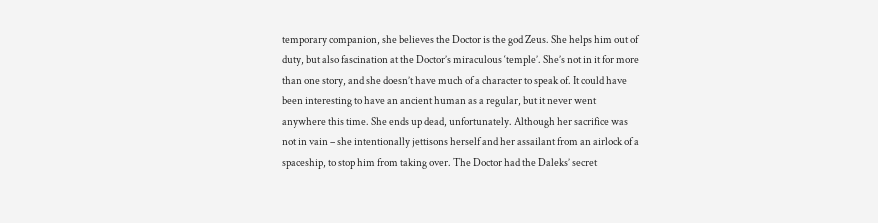temporary companion, she believes the Doctor is the god Zeus. She helps him out of duty, but also fascination at the Doctor’s miraculous ‘temple’. She’s not in it for more than one story, and she doesn’t have much of a character to speak of. It could have been interesting to have an ancient human as a regular, but it never went anywhere this time. She ends up dead, unfortunately. Although her sacrifice was not in vain – she intentionally jettisons herself and her assailant from an airlock of a spaceship, to stop him from taking over. The Doctor had the Daleks’ secret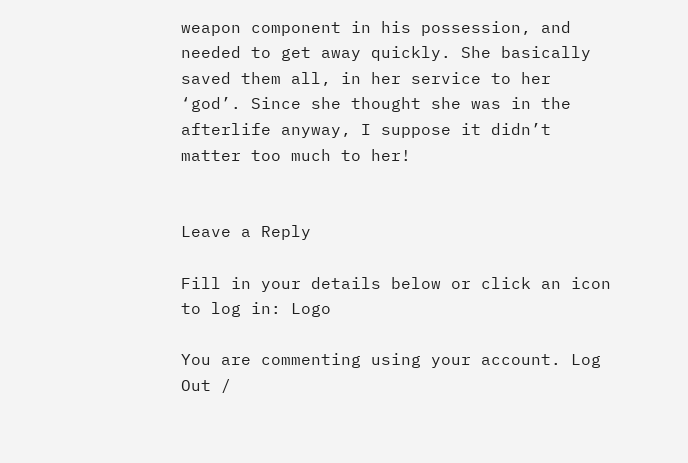weapon component in his possession, and needed to get away quickly. She basically saved them all, in her service to her ‘god’. Since she thought she was in the afterlife anyway, I suppose it didn’t matter too much to her!


Leave a Reply

Fill in your details below or click an icon to log in: Logo

You are commenting using your account. Log Out /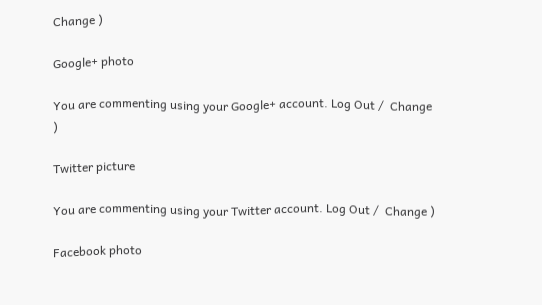Change )

Google+ photo

You are commenting using your Google+ account. Log Out /  Change )

Twitter picture

You are commenting using your Twitter account. Log Out /  Change )

Facebook photo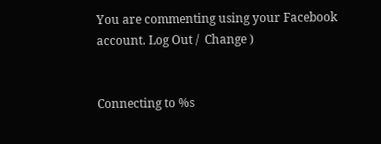You are commenting using your Facebook account. Log Out /  Change )


Connecting to %s